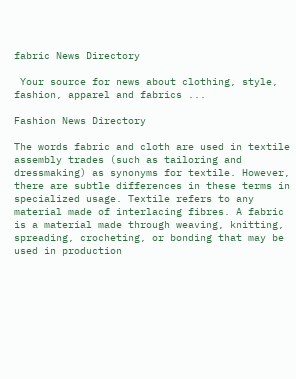fabric News Directory

 Your source for news about clothing, style, fashion, apparel and fabrics ...

Fashion News Directory

The words fabric and cloth are used in textile assembly trades (such as tailoring and dressmaking) as synonyms for textile. However, there are subtle differences in these terms in specialized usage. Textile refers to any material made of interlacing fibres. A fabric is a material made through weaving, knitting, spreading, crocheting, or bonding that may be used in production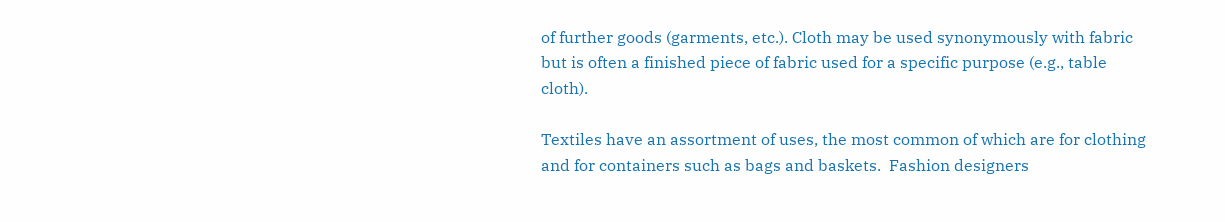of further goods (garments, etc.). Cloth may be used synonymously with fabric but is often a finished piece of fabric used for a specific purpose (e.g., table cloth).

Textiles have an assortment of uses, the most common of which are for clothing and for containers such as bags and baskets.  Fashion designers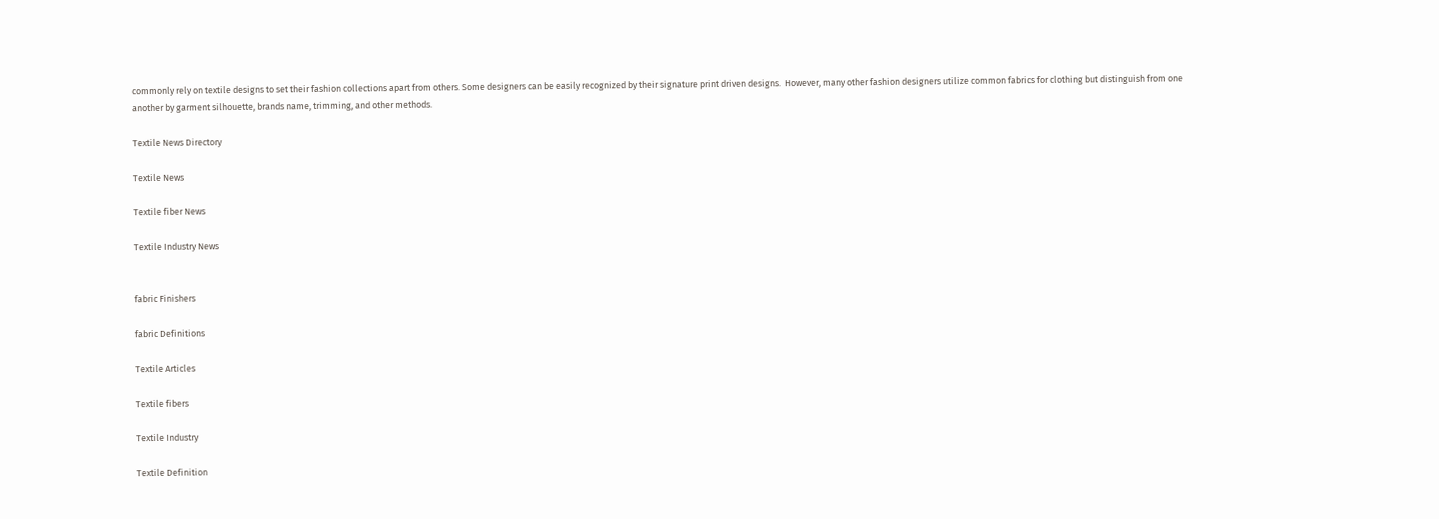commonly rely on textile designs to set their fashion collections apart from others. Some designers can be easily recognized by their signature print driven designs.  However, many other fashion designers utilize common fabrics for clothing but distinguish from one another by garment silhouette, brands name, trimming, and other methods.

Textile News Directory

Textile News

Textile fiber News

Textile Industry News


fabric Finishers

fabric Definitions

Textile Articles

Textile fibers

Textile Industry

Textile Definition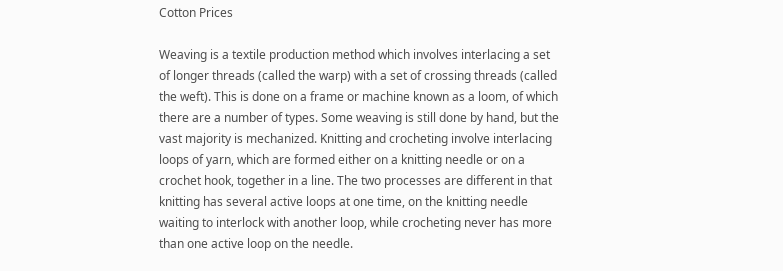Cotton Prices

Weaving is a textile production method which involves interlacing a set of longer threads (called the warp) with a set of crossing threads (called the weft). This is done on a frame or machine known as a loom, of which there are a number of types. Some weaving is still done by hand, but the vast majority is mechanized. Knitting and crocheting involve interlacing loops of yarn, which are formed either on a knitting needle or on a crochet hook, together in a line. The two processes are different in that knitting has several active loops at one time, on the knitting needle waiting to interlock with another loop, while crocheting never has more than one active loop on the needle.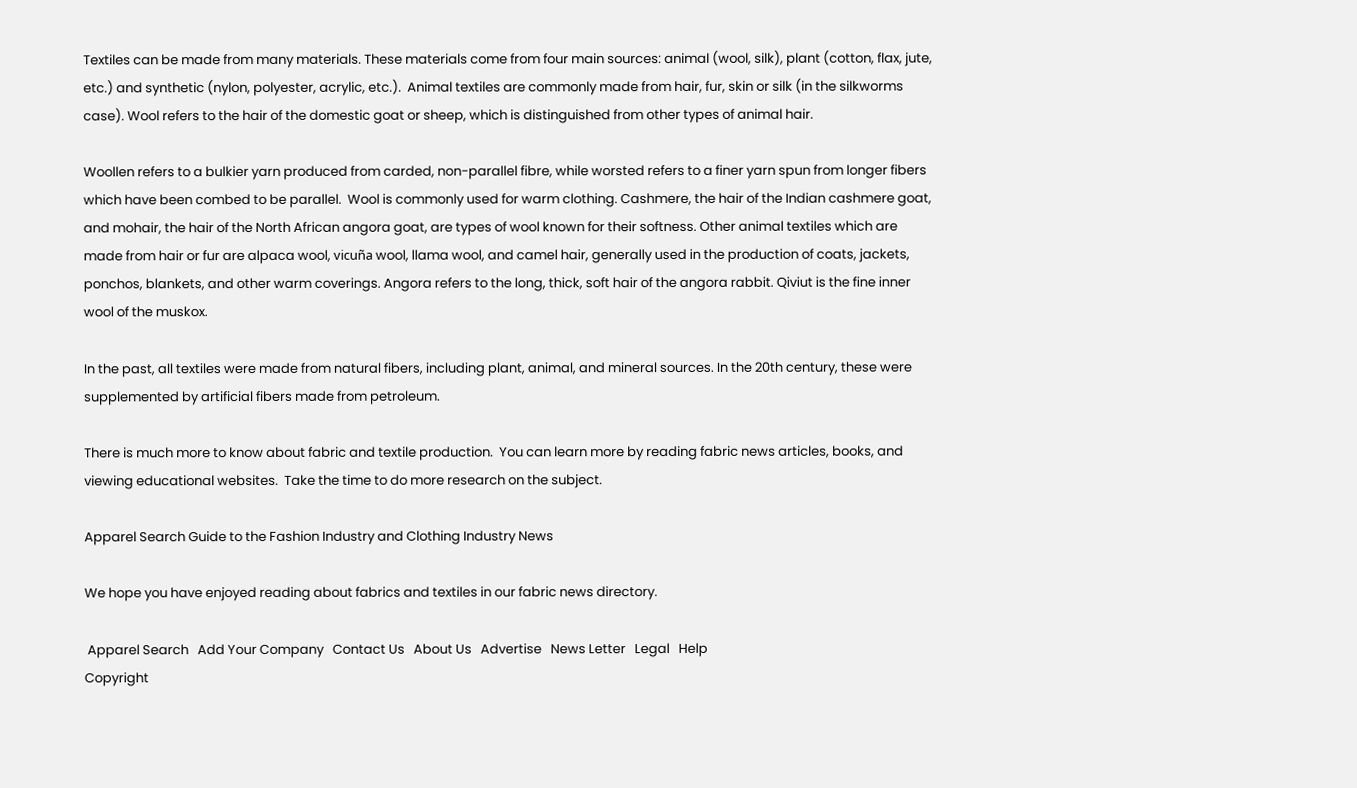Textiles can be made from many materials. These materials come from four main sources: animal (wool, silk), plant (cotton, flax, jute, etc.) and synthetic (nylon, polyester, acrylic, etc.).  Animal textiles are commonly made from hair, fur, skin or silk (in the silkworms case). Wool refers to the hair of the domestic goat or sheep, which is distinguished from other types of animal hair.

Woollen refers to a bulkier yarn produced from carded, non-parallel fibre, while worsted refers to a finer yarn spun from longer fibers which have been combed to be parallel.  Wool is commonly used for warm clothing. Cashmere, the hair of the Indian cashmere goat, and mohair, the hair of the North African angora goat, are types of wool known for their softness. Other animal textiles which are made from hair or fur are alpaca wool, vicuña wool, llama wool, and camel hair, generally used in the production of coats, jackets, ponchos, blankets, and other warm coverings. Angora refers to the long, thick, soft hair of the angora rabbit. Qiviut is the fine inner wool of the muskox.

In the past, all textiles were made from natural fibers, including plant, animal, and mineral sources. In the 20th century, these were supplemented by artificial fibers made from petroleum.

There is much more to know about fabric and textile production.  You can learn more by reading fabric news articles, books, and viewing educational websites.  Take the time to do more research on the subject.

Apparel Search Guide to the Fashion Industry and Clothing Industry News

We hope you have enjoyed reading about fabrics and textiles in our fabric news directory.

 Apparel Search   Add Your Company   Contact Us   About Us   Advertise   News Letter   Legal   Help
Copyright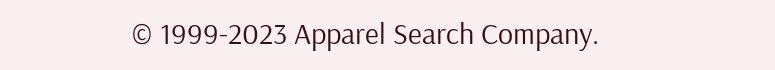© 1999-2023 Apparel Search Company.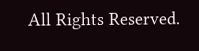All Rights Reserved.